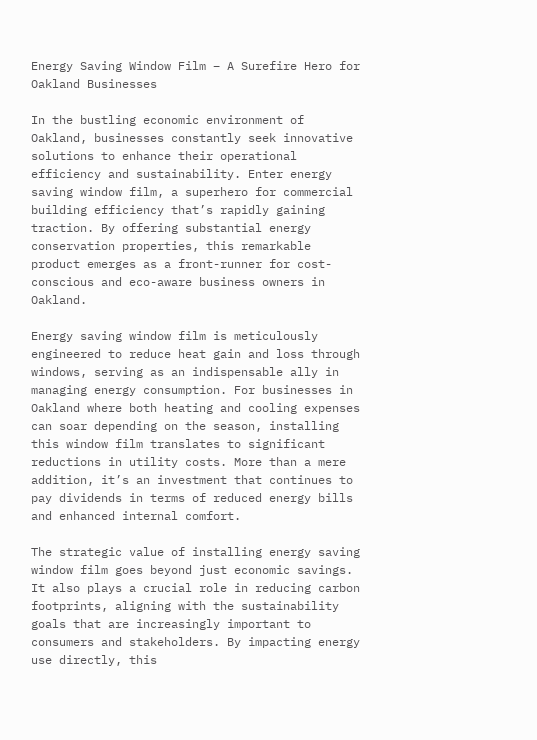Energy Saving Window Film – A Surefire Hero for Oakland Businesses

In the bustling economic environment of Oakland, businesses constantly seek innovative solutions to enhance their operational efficiency and sustainability. Enter energy saving window film, a superhero for commercial building efficiency that’s rapidly gaining traction. By offering substantial energy conservation properties, this remarkable product emerges as a front-runner for cost-conscious and eco-aware business owners in Oakland.

Energy saving window film is meticulously engineered to reduce heat gain and loss through windows, serving as an indispensable ally in managing energy consumption. For businesses in Oakland where both heating and cooling expenses can soar depending on the season, installing this window film translates to significant reductions in utility costs. More than a mere addition, it’s an investment that continues to pay dividends in terms of reduced energy bills and enhanced internal comfort.

The strategic value of installing energy saving window film goes beyond just economic savings. It also plays a crucial role in reducing carbon footprints, aligning with the sustainability goals that are increasingly important to consumers and stakeholders. By impacting energy use directly, this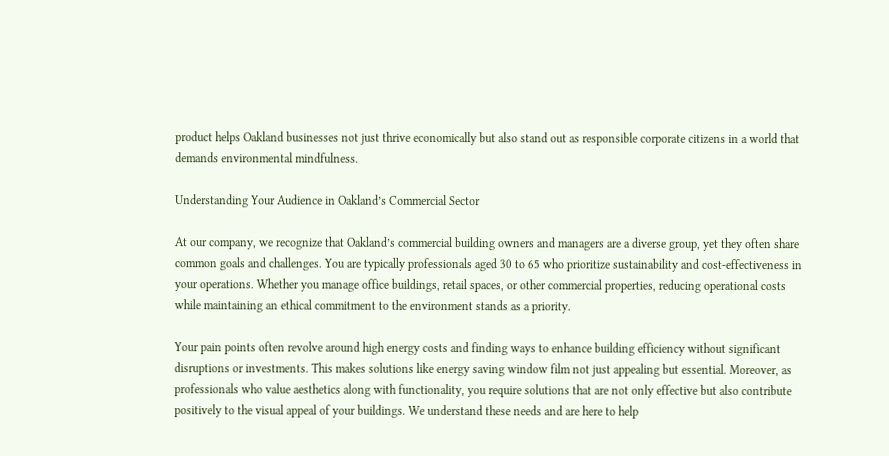product helps Oakland businesses not just thrive economically but also stand out as responsible corporate citizens in a world that demands environmental mindfulness.

Understanding Your Audience in Oakland’s Commercial Sector

At our company, we recognize that Oakland’s commercial building owners and managers are a diverse group, yet they often share common goals and challenges. You are typically professionals aged 30 to 65 who prioritize sustainability and cost-effectiveness in your operations. Whether you manage office buildings, retail spaces, or other commercial properties, reducing operational costs while maintaining an ethical commitment to the environment stands as a priority.

Your pain points often revolve around high energy costs and finding ways to enhance building efficiency without significant disruptions or investments. This makes solutions like energy saving window film not just appealing but essential. Moreover, as professionals who value aesthetics along with functionality, you require solutions that are not only effective but also contribute positively to the visual appeal of your buildings. We understand these needs and are here to help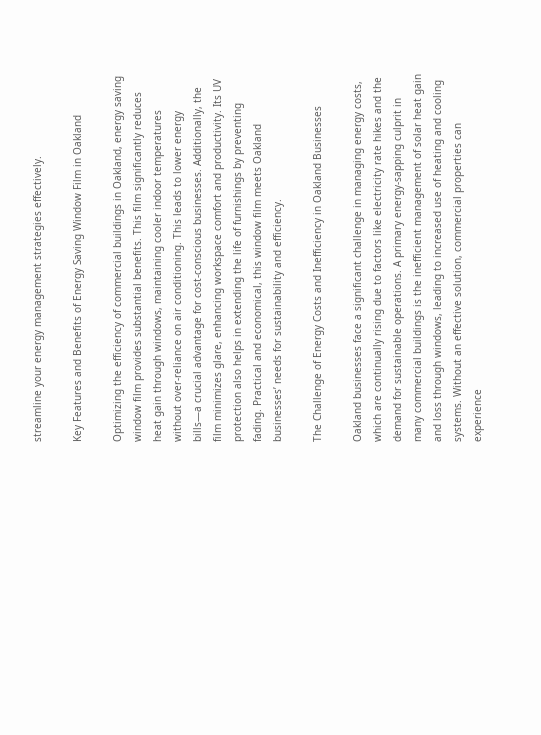streamline your energy management strategies effectively.

Key Features and Benefits of Energy Saving Window Film in Oakland

Optimizing the efficiency of commercial buildings in Oakland, energy saving window film provides substantial benefits. This film significantly reduces heat gain through windows, maintaining cooler indoor temperatures without over-reliance on air conditioning. This leads to lower energy bills—a crucial advantage for cost-conscious businesses. Additionally, the film minimizes glare, enhancing workspace comfort and productivity. Its UV protection also helps in extending the life of furnishings by preventing fading. Practical and economical, this window film meets Oakland businesses’ needs for sustainability and efficiency.

The Challenge of Energy Costs and Inefficiency in Oakland Businesses

Oakland businesses face a significant challenge in managing energy costs, which are continually rising due to factors like electricity rate hikes and the demand for sustainable operations. A primary energy-sapping culprit in many commercial buildings is the inefficient management of solar heat gain and loss through windows, leading to increased use of heating and cooling systems. Without an effective solution, commercial properties can experience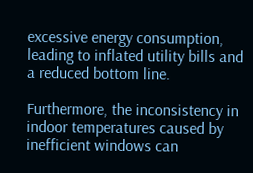excessive energy consumption, leading to inflated utility bills and a reduced bottom line.

Furthermore, the inconsistency in indoor temperatures caused by inefficient windows can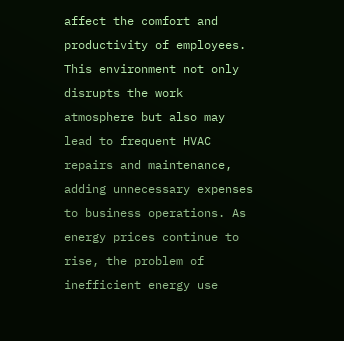affect the comfort and productivity of employees. This environment not only disrupts the work atmosphere but also may lead to frequent HVAC repairs and maintenance, adding unnecessary expenses to business operations. As energy prices continue to rise, the problem of inefficient energy use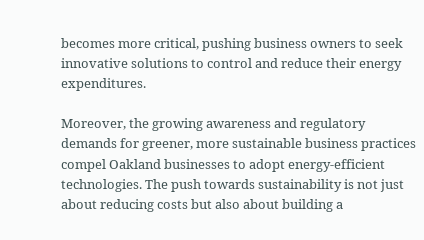becomes more critical, pushing business owners to seek innovative solutions to control and reduce their energy expenditures.

Moreover, the growing awareness and regulatory demands for greener, more sustainable business practices compel Oakland businesses to adopt energy-efficient technologies. The push towards sustainability is not just about reducing costs but also about building a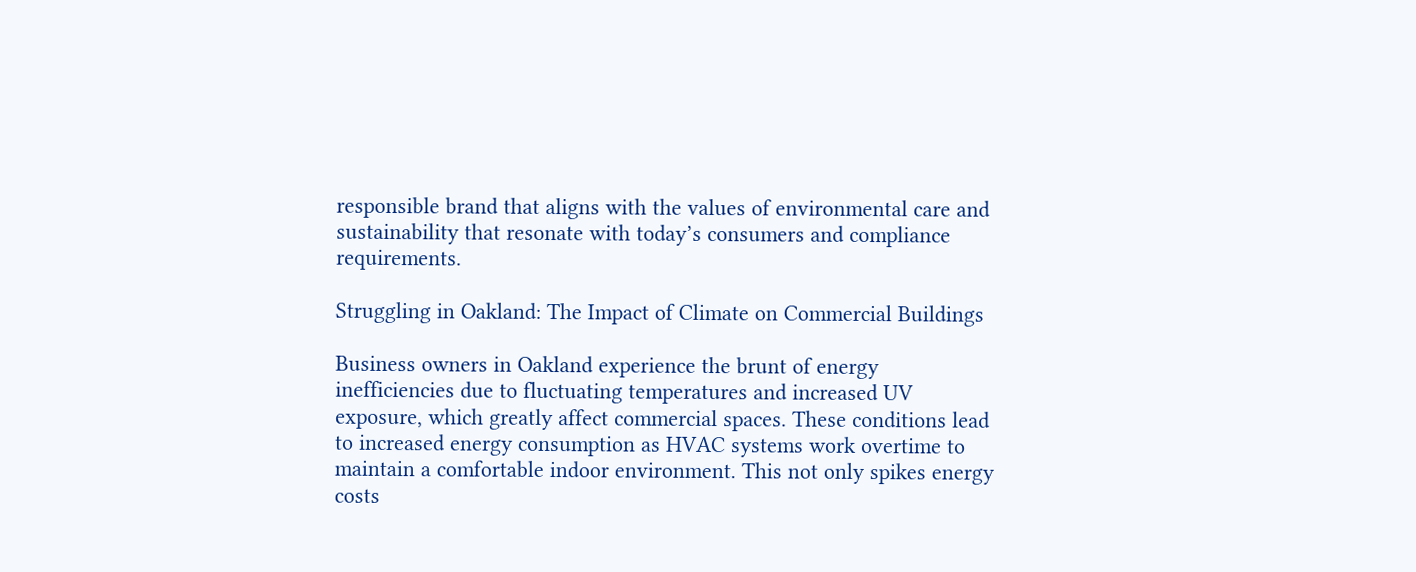responsible brand that aligns with the values of environmental care and sustainability that resonate with today’s consumers and compliance requirements.

Struggling in Oakland: The Impact of Climate on Commercial Buildings

Business owners in Oakland experience the brunt of energy inefficiencies due to fluctuating temperatures and increased UV exposure, which greatly affect commercial spaces. These conditions lead to increased energy consumption as HVAC systems work overtime to maintain a comfortable indoor environment. This not only spikes energy costs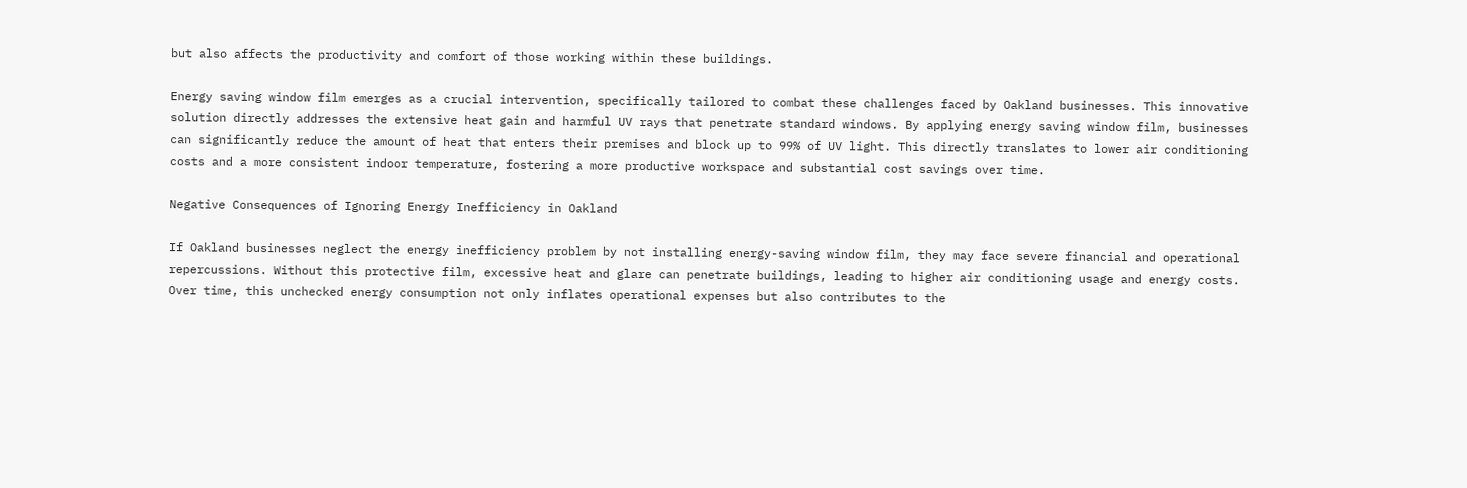but also affects the productivity and comfort of those working within these buildings.

Energy saving window film emerges as a crucial intervention, specifically tailored to combat these challenges faced by Oakland businesses. This innovative solution directly addresses the extensive heat gain and harmful UV rays that penetrate standard windows. By applying energy saving window film, businesses can significantly reduce the amount of heat that enters their premises and block up to 99% of UV light. This directly translates to lower air conditioning costs and a more consistent indoor temperature, fostering a more productive workspace and substantial cost savings over time.

Negative Consequences of Ignoring Energy Inefficiency in Oakland

If Oakland businesses neglect the energy inefficiency problem by not installing energy-saving window film, they may face severe financial and operational repercussions. Without this protective film, excessive heat and glare can penetrate buildings, leading to higher air conditioning usage and energy costs. Over time, this unchecked energy consumption not only inflates operational expenses but also contributes to the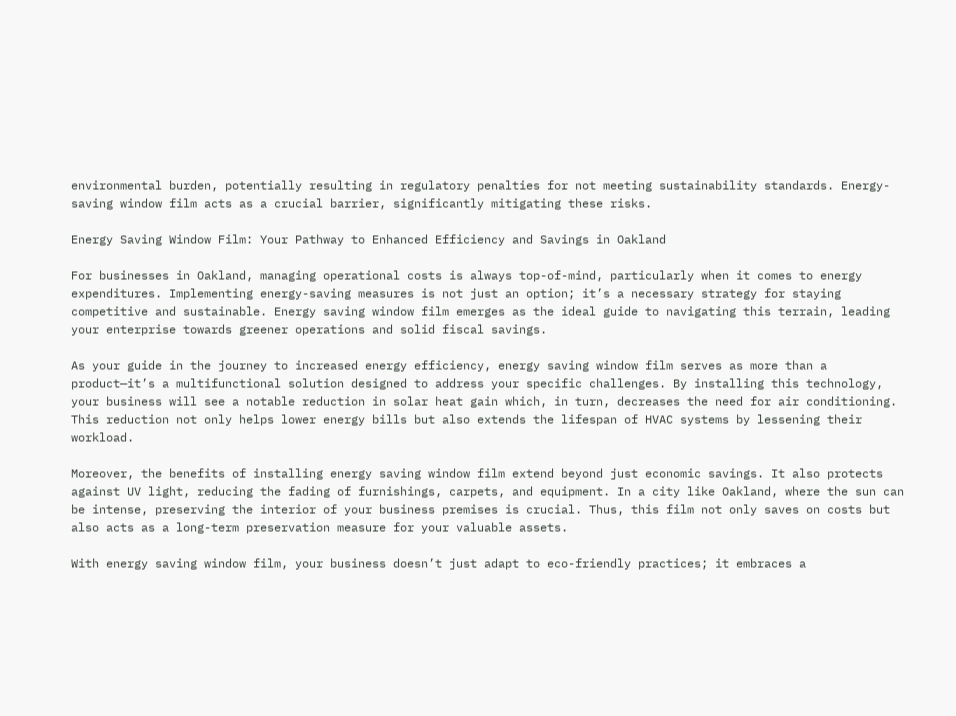environmental burden, potentially resulting in regulatory penalties for not meeting sustainability standards. Energy-saving window film acts as a crucial barrier, significantly mitigating these risks.

Energy Saving Window Film: Your Pathway to Enhanced Efficiency and Savings in Oakland

For businesses in Oakland, managing operational costs is always top-of-mind, particularly when it comes to energy expenditures. Implementing energy-saving measures is not just an option; it’s a necessary strategy for staying competitive and sustainable. Energy saving window film emerges as the ideal guide to navigating this terrain, leading your enterprise towards greener operations and solid fiscal savings.

As your guide in the journey to increased energy efficiency, energy saving window film serves as more than a product—it’s a multifunctional solution designed to address your specific challenges. By installing this technology, your business will see a notable reduction in solar heat gain which, in turn, decreases the need for air conditioning. This reduction not only helps lower energy bills but also extends the lifespan of HVAC systems by lessening their workload.

Moreover, the benefits of installing energy saving window film extend beyond just economic savings. It also protects against UV light, reducing the fading of furnishings, carpets, and equipment. In a city like Oakland, where the sun can be intense, preserving the interior of your business premises is crucial. Thus, this film not only saves on costs but also acts as a long-term preservation measure for your valuable assets.

With energy saving window film, your business doesn’t just adapt to eco-friendly practices; it embraces a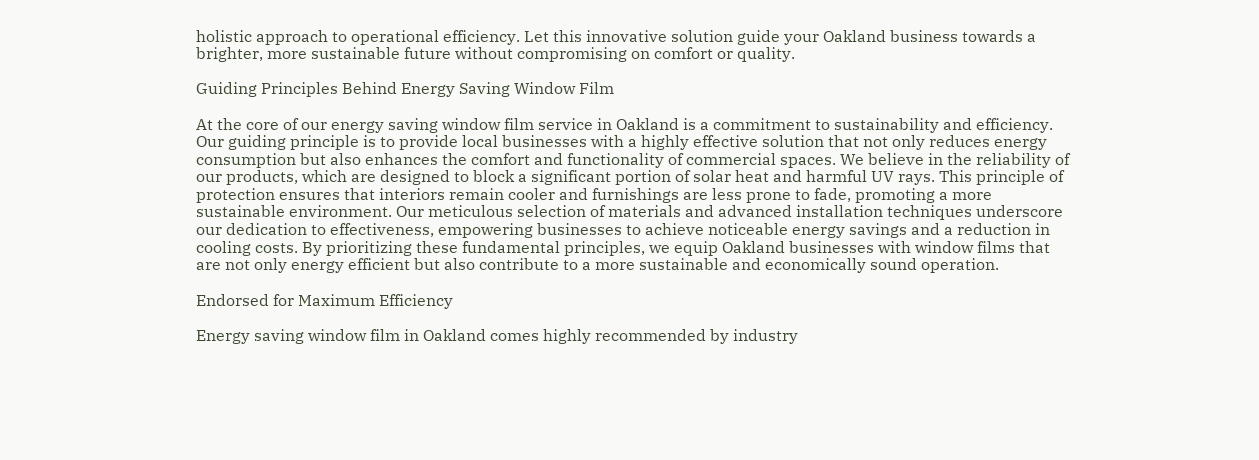holistic approach to operational efficiency. Let this innovative solution guide your Oakland business towards a brighter, more sustainable future without compromising on comfort or quality.

Guiding Principles Behind Energy Saving Window Film

At the core of our energy saving window film service in Oakland is a commitment to sustainability and efficiency. Our guiding principle is to provide local businesses with a highly effective solution that not only reduces energy consumption but also enhances the comfort and functionality of commercial spaces. We believe in the reliability of our products, which are designed to block a significant portion of solar heat and harmful UV rays. This principle of protection ensures that interiors remain cooler and furnishings are less prone to fade, promoting a more sustainable environment. Our meticulous selection of materials and advanced installation techniques underscore our dedication to effectiveness, empowering businesses to achieve noticeable energy savings and a reduction in cooling costs. By prioritizing these fundamental principles, we equip Oakland businesses with window films that are not only energy efficient but also contribute to a more sustainable and economically sound operation.

Endorsed for Maximum Efficiency

Energy saving window film in Oakland comes highly recommended by industry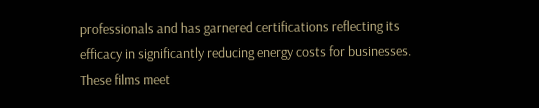professionals and has garnered certifications reflecting its efficacy in significantly reducing energy costs for businesses. These films meet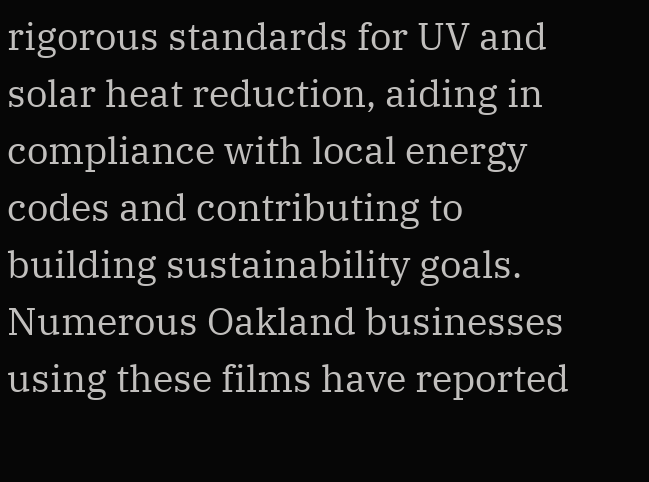rigorous standards for UV and solar heat reduction, aiding in compliance with local energy codes and contributing to building sustainability goals. Numerous Oakland businesses using these films have reported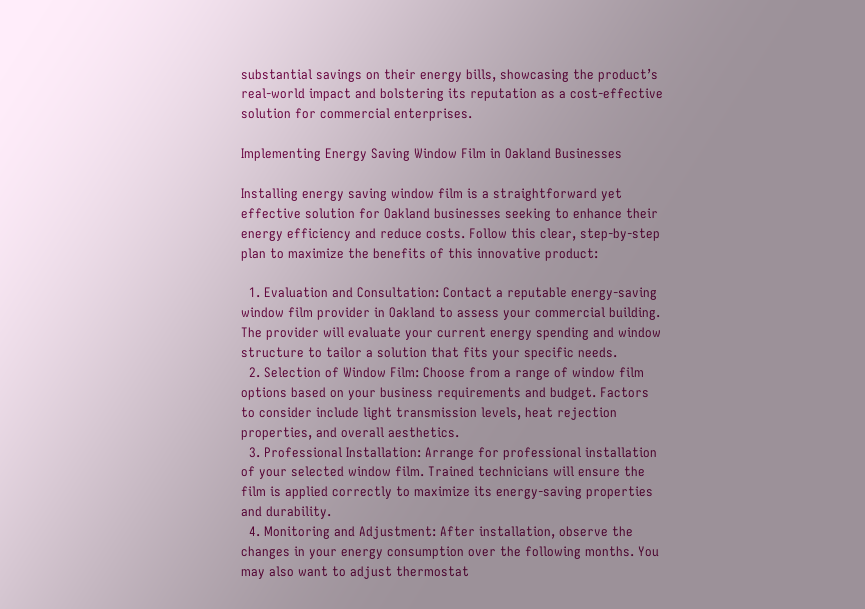substantial savings on their energy bills, showcasing the product’s real-world impact and bolstering its reputation as a cost-effective solution for commercial enterprises.

Implementing Energy Saving Window Film in Oakland Businesses

Installing energy saving window film is a straightforward yet effective solution for Oakland businesses seeking to enhance their energy efficiency and reduce costs. Follow this clear, step-by-step plan to maximize the benefits of this innovative product:

  1. Evaluation and Consultation: Contact a reputable energy-saving window film provider in Oakland to assess your commercial building. The provider will evaluate your current energy spending and window structure to tailor a solution that fits your specific needs.
  2. Selection of Window Film: Choose from a range of window film options based on your business requirements and budget. Factors to consider include light transmission levels, heat rejection properties, and overall aesthetics.
  3. Professional Installation: Arrange for professional installation of your selected window film. Trained technicians will ensure the film is applied correctly to maximize its energy-saving properties and durability.
  4. Monitoring and Adjustment: After installation, observe the changes in your energy consumption over the following months. You may also want to adjust thermostat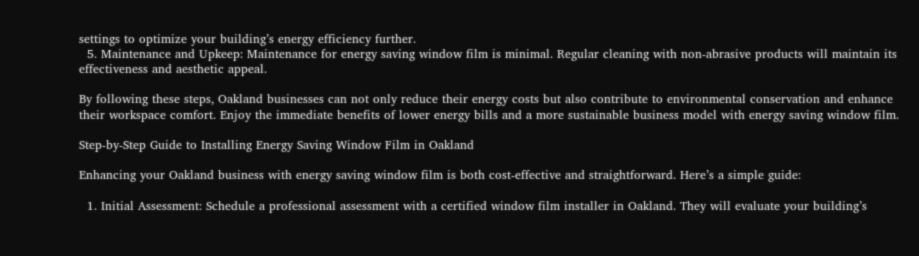settings to optimize your building’s energy efficiency further.
  5. Maintenance and Upkeep: Maintenance for energy saving window film is minimal. Regular cleaning with non-abrasive products will maintain its effectiveness and aesthetic appeal.

By following these steps, Oakland businesses can not only reduce their energy costs but also contribute to environmental conservation and enhance their workspace comfort. Enjoy the immediate benefits of lower energy bills and a more sustainable business model with energy saving window film.

Step-by-Step Guide to Installing Energy Saving Window Film in Oakland

Enhancing your Oakland business with energy saving window film is both cost-effective and straightforward. Here’s a simple guide:

  1. Initial Assessment: Schedule a professional assessment with a certified window film installer in Oakland. They will evaluate your building’s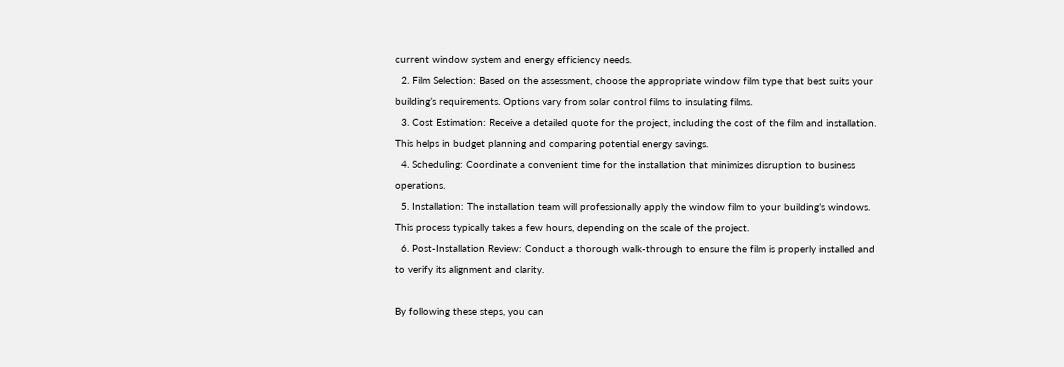current window system and energy efficiency needs.
  2. Film Selection: Based on the assessment, choose the appropriate window film type that best suits your building’s requirements. Options vary from solar control films to insulating films.
  3. Cost Estimation: Receive a detailed quote for the project, including the cost of the film and installation. This helps in budget planning and comparing potential energy savings.
  4. Scheduling: Coordinate a convenient time for the installation that minimizes disruption to business operations.
  5. Installation: The installation team will professionally apply the window film to your building’s windows. This process typically takes a few hours, depending on the scale of the project.
  6. Post-Installation Review: Conduct a thorough walk-through to ensure the film is properly installed and to verify its alignment and clarity.

By following these steps, you can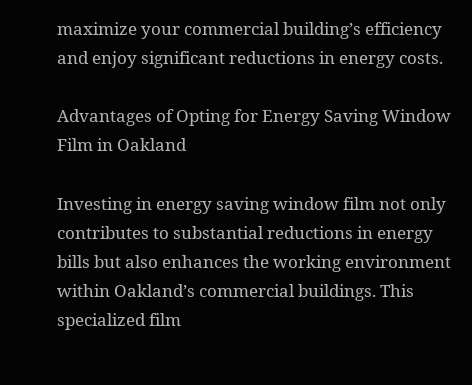maximize your commercial building’s efficiency and enjoy significant reductions in energy costs.

Advantages of Opting for Energy Saving Window Film in Oakland

Investing in energy saving window film not only contributes to substantial reductions in energy bills but also enhances the working environment within Oakland’s commercial buildings. This specialized film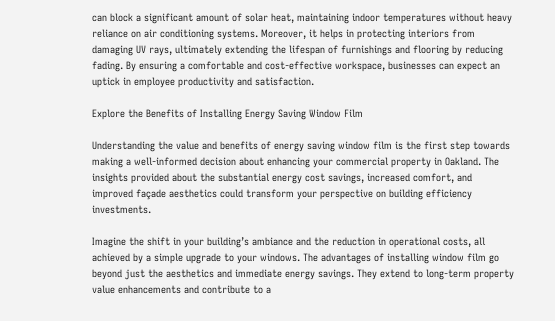can block a significant amount of solar heat, maintaining indoor temperatures without heavy reliance on air conditioning systems. Moreover, it helps in protecting interiors from damaging UV rays, ultimately extending the lifespan of furnishings and flooring by reducing fading. By ensuring a comfortable and cost-effective workspace, businesses can expect an uptick in employee productivity and satisfaction.

Explore the Benefits of Installing Energy Saving Window Film

Understanding the value and benefits of energy saving window film is the first step towards making a well-informed decision about enhancing your commercial property in Oakland. The insights provided about the substantial energy cost savings, increased comfort, and improved façade aesthetics could transform your perspective on building efficiency investments.

Imagine the shift in your building’s ambiance and the reduction in operational costs, all achieved by a simple upgrade to your windows. The advantages of installing window film go beyond just the aesthetics and immediate energy savings. They extend to long-term property value enhancements and contribute to a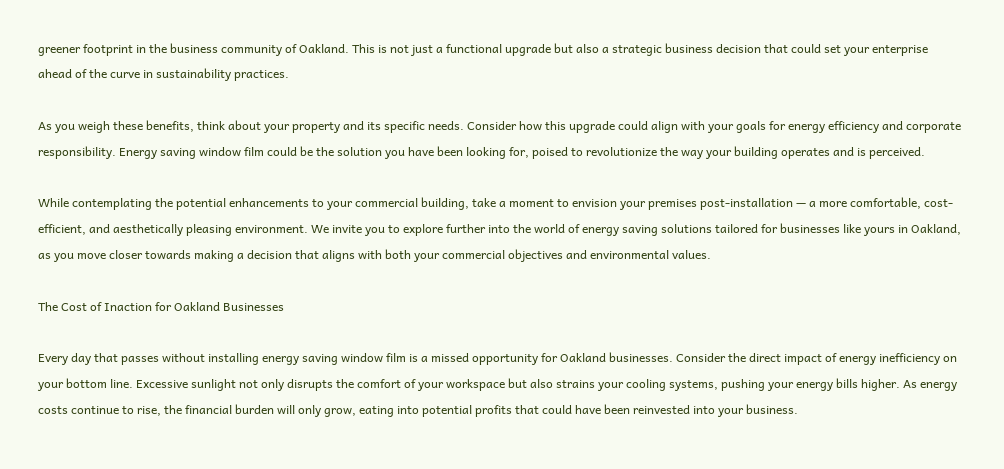greener footprint in the business community of Oakland. This is not just a functional upgrade but also a strategic business decision that could set your enterprise ahead of the curve in sustainability practices.

As you weigh these benefits, think about your property and its specific needs. Consider how this upgrade could align with your goals for energy efficiency and corporate responsibility. Energy saving window film could be the solution you have been looking for, poised to revolutionize the way your building operates and is perceived.

While contemplating the potential enhancements to your commercial building, take a moment to envision your premises post-installation — a more comfortable, cost-efficient, and aesthetically pleasing environment. We invite you to explore further into the world of energy saving solutions tailored for businesses like yours in Oakland, as you move closer towards making a decision that aligns with both your commercial objectives and environmental values.

The Cost of Inaction for Oakland Businesses

Every day that passes without installing energy saving window film is a missed opportunity for Oakland businesses. Consider the direct impact of energy inefficiency on your bottom line. Excessive sunlight not only disrupts the comfort of your workspace but also strains your cooling systems, pushing your energy bills higher. As energy costs continue to rise, the financial burden will only grow, eating into potential profits that could have been reinvested into your business.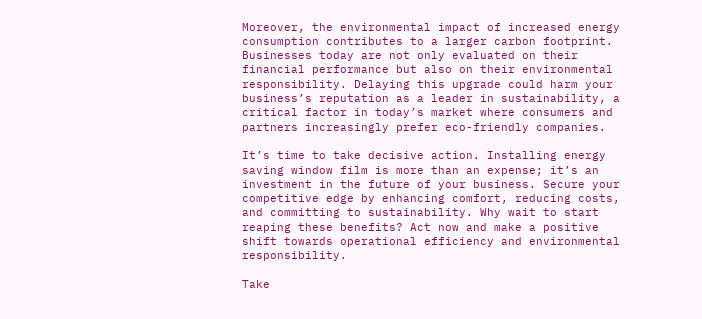Moreover, the environmental impact of increased energy consumption contributes to a larger carbon footprint. Businesses today are not only evaluated on their financial performance but also on their environmental responsibility. Delaying this upgrade could harm your business’s reputation as a leader in sustainability, a critical factor in today’s market where consumers and partners increasingly prefer eco-friendly companies.

It’s time to take decisive action. Installing energy saving window film is more than an expense; it’s an investment in the future of your business. Secure your competitive edge by enhancing comfort, reducing costs, and committing to sustainability. Why wait to start reaping these benefits? Act now and make a positive shift towards operational efficiency and environmental responsibility.

Take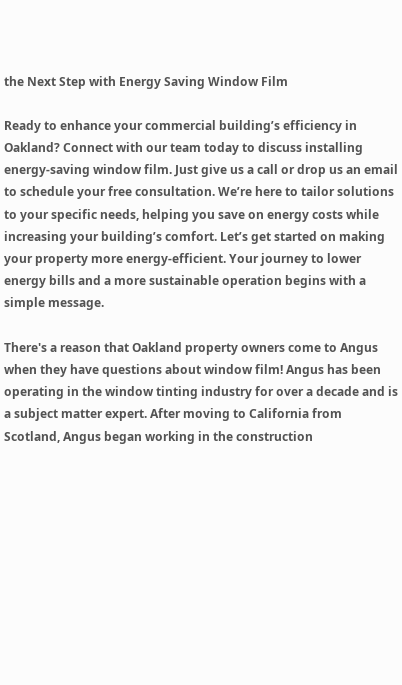the Next Step with Energy Saving Window Film

Ready to enhance your commercial building’s efficiency in Oakland? Connect with our team today to discuss installing energy-saving window film. Just give us a call or drop us an email to schedule your free consultation. We’re here to tailor solutions to your specific needs, helping you save on energy costs while increasing your building’s comfort. Let’s get started on making your property more energy-efficient. Your journey to lower energy bills and a more sustainable operation begins with a simple message.

There's a reason that Oakland property owners come to Angus when they have questions about window film! Angus has been operating in the window tinting industry for over a decade and is a subject matter expert. After moving to California from Scotland, Angus began working in the construction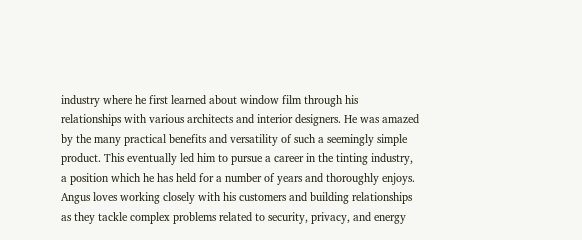industry where he first learned about window film through his relationships with various architects and interior designers. He was amazed by the many practical benefits and versatility of such a seemingly simple product. This eventually led him to pursue a career in the tinting industry, a position which he has held for a number of years and thoroughly enjoys. Angus loves working closely with his customers and building relationships as they tackle complex problems related to security, privacy, and energy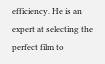efficiency. He is an expert at selecting the perfect film to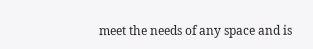meet the needs of any space and is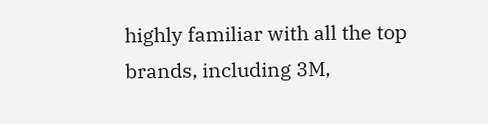highly familiar with all the top brands, including 3M,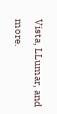Vista, LLumar, and more.